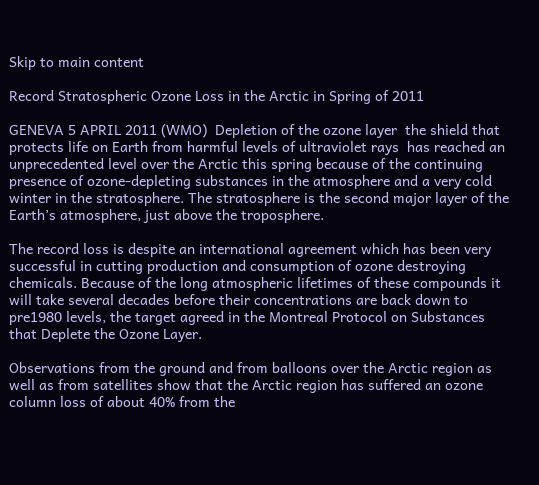Skip to main content

Record Stratospheric Ozone Loss in the Arctic in Spring of 2011

GENEVA 5 APRIL 2011 (WMO)  Depletion of the ozone layer  the shield that protects life on Earth from harmful levels of ultraviolet rays  has reached an unprecedented level over the Arctic this spring because of the continuing presence of ozone-depleting substances in the atmosphere and a very cold winter in the stratosphere. The stratosphere is the second major layer of the Earth’s atmosphere, just above the troposphere.

The record loss is despite an international agreement which has been very successful in cutting production and consumption of ozone destroying chemicals. Because of the long atmospheric lifetimes of these compounds it will take several decades before their concentrations are back down to pre1980 levels, the target agreed in the Montreal Protocol on Substances that Deplete the Ozone Layer.

Observations from the ground and from balloons over the Arctic region as well as from satellites show that the Arctic region has suffered an ozone column loss of about 40% from the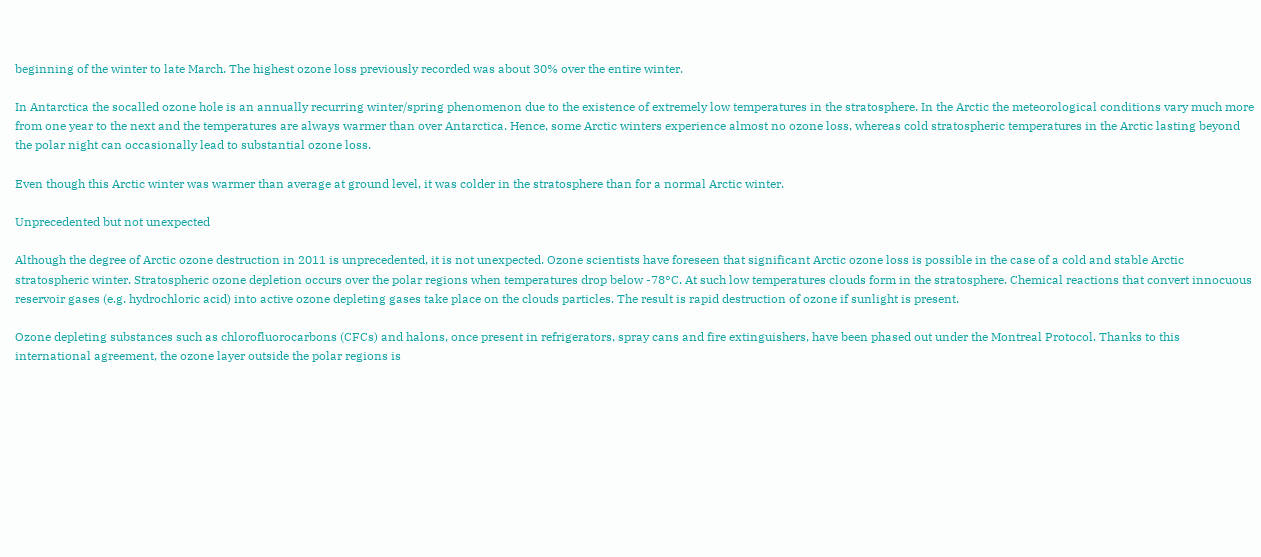beginning of the winter to late March. The highest ozone loss previously recorded was about 30% over the entire winter.

In Antarctica the socalled ozone hole is an annually recurring winter/spring phenomenon due to the existence of extremely low temperatures in the stratosphere. In the Arctic the meteorological conditions vary much more from one year to the next and the temperatures are always warmer than over Antarctica. Hence, some Arctic winters experience almost no ozone loss, whereas cold stratospheric temperatures in the Arctic lasting beyond the polar night can occasionally lead to substantial ozone loss.

Even though this Arctic winter was warmer than average at ground level, it was colder in the stratosphere than for a normal Arctic winter.

Unprecedented but not unexpected

Although the degree of Arctic ozone destruction in 2011 is unprecedented, it is not unexpected. Ozone scientists have foreseen that significant Arctic ozone loss is possible in the case of a cold and stable Arctic stratospheric winter. Stratospheric ozone depletion occurs over the polar regions when temperatures drop below -78°C. At such low temperatures clouds form in the stratosphere. Chemical reactions that convert innocuous reservoir gases (e.g. hydrochloric acid) into active ozone depleting gases take place on the clouds particles. The result is rapid destruction of ozone if sunlight is present.

Ozone depleting substances such as chlorofluorocarbons (CFCs) and halons, once present in refrigerators, spray cans and fire extinguishers, have been phased out under the Montreal Protocol. Thanks to this international agreement, the ozone layer outside the polar regions is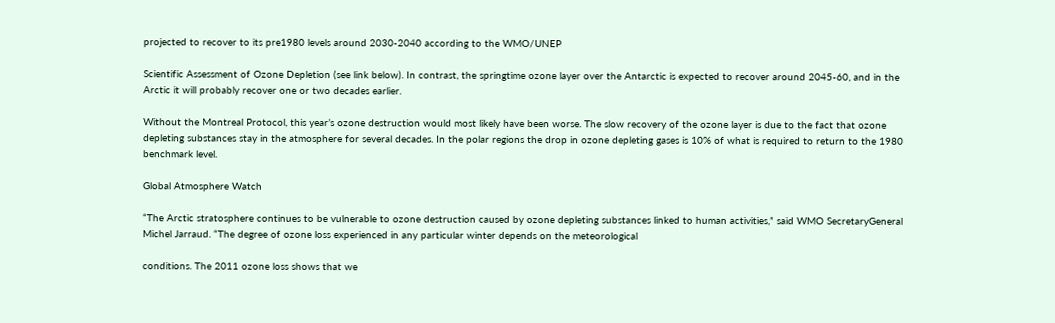projected to recover to its pre1980 levels around 2030-2040 according to the WMO/UNEP

Scientific Assessment of Ozone Depletion (see link below). In contrast, the springtime ozone layer over the Antarctic is expected to recover around 2045-60, and in the Arctic it will probably recover one or two decades earlier.

Without the Montreal Protocol, this year’s ozone destruction would most likely have been worse. The slow recovery of the ozone layer is due to the fact that ozone depleting substances stay in the atmosphere for several decades. In the polar regions the drop in ozone depleting gases is 10% of what is required to return to the 1980 benchmark level.

Global Atmosphere Watch

“The Arctic stratosphere continues to be vulnerable to ozone destruction caused by ozone depleting substances linked to human activities,” said WMO SecretaryGeneral Michel Jarraud. “The degree of ozone loss experienced in any particular winter depends on the meteorological

conditions. The 2011 ozone loss shows that we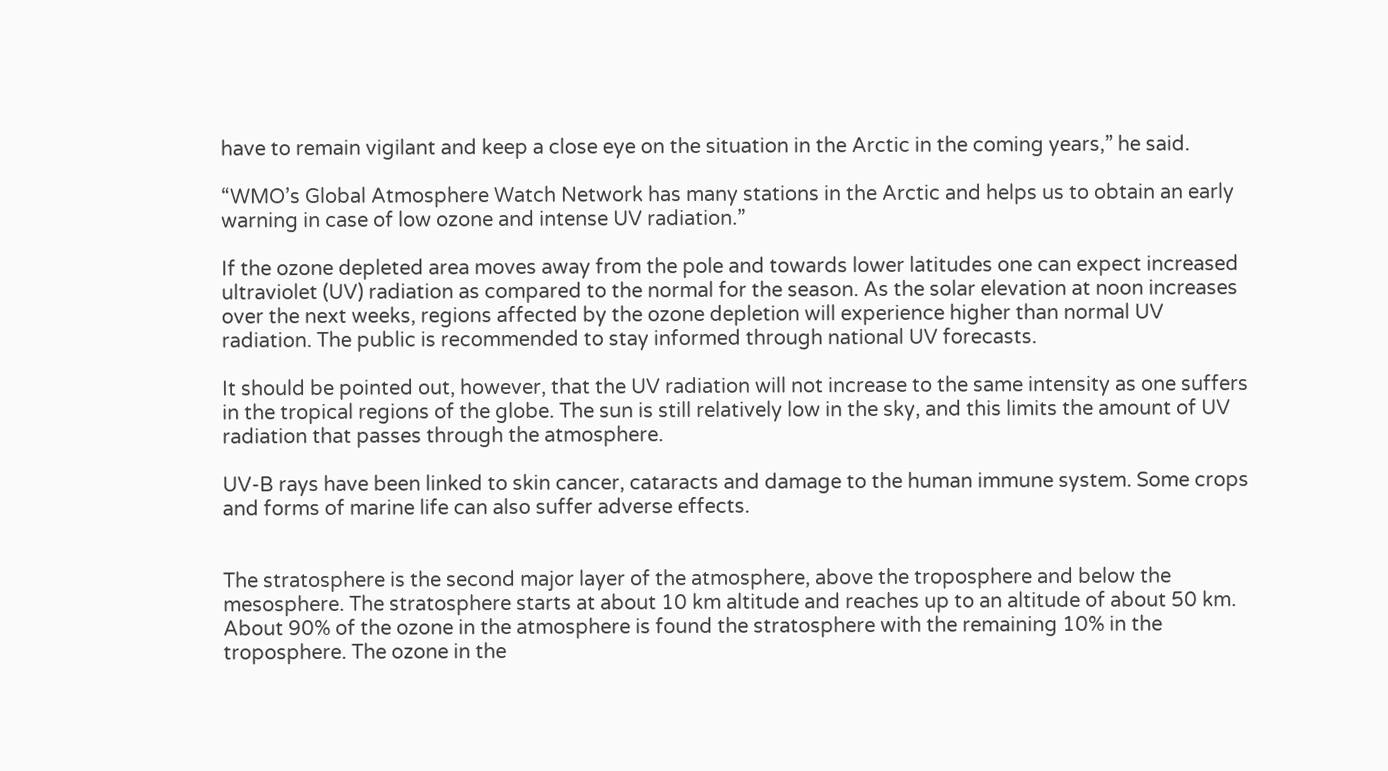have to remain vigilant and keep a close eye on the situation in the Arctic in the coming years,” he said.

“WMO’s Global Atmosphere Watch Network has many stations in the Arctic and helps us to obtain an early warning in case of low ozone and intense UV radiation.”

If the ozone depleted area moves away from the pole and towards lower latitudes one can expect increased ultraviolet (UV) radiation as compared to the normal for the season. As the solar elevation at noon increases over the next weeks, regions affected by the ozone depletion will experience higher than normal UV radiation. The public is recommended to stay informed through national UV forecasts.

It should be pointed out, however, that the UV radiation will not increase to the same intensity as one suffers in the tropical regions of the globe. The sun is still relatively low in the sky, and this limits the amount of UV radiation that passes through the atmosphere.

UV-B rays have been linked to skin cancer, cataracts and damage to the human immune system. Some crops and forms of marine life can also suffer adverse effects.


The stratosphere is the second major layer of the atmosphere, above the troposphere and below the mesosphere. The stratosphere starts at about 10 km altitude and reaches up to an altitude of about 50 km. About 90% of the ozone in the atmosphere is found the stratosphere with the remaining 10% in the troposphere. The ozone in the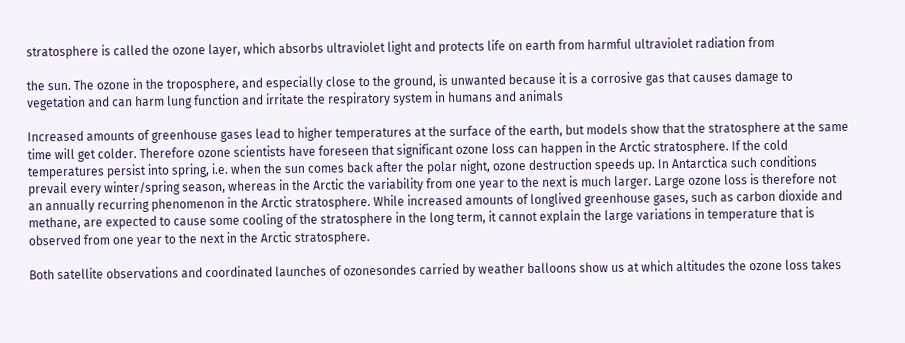stratosphere is called the ozone layer, which absorbs ultraviolet light and protects life on earth from harmful ultraviolet radiation from

the sun. The ozone in the troposphere, and especially close to the ground, is unwanted because it is a corrosive gas that causes damage to vegetation and can harm lung function and irritate the respiratory system in humans and animals

Increased amounts of greenhouse gases lead to higher temperatures at the surface of the earth, but models show that the stratosphere at the same time will get colder. Therefore ozone scientists have foreseen that significant ozone loss can happen in the Arctic stratosphere. If the cold temperatures persist into spring, i.e. when the sun comes back after the polar night, ozone destruction speeds up. In Antarctica such conditions prevail every winter/spring season, whereas in the Arctic the variability from one year to the next is much larger. Large ozone loss is therefore not an annually recurring phenomenon in the Arctic stratosphere. While increased amounts of longlived greenhouse gases, such as carbon dioxide and methane, are expected to cause some cooling of the stratosphere in the long term, it cannot explain the large variations in temperature that is observed from one year to the next in the Arctic stratosphere.

Both satellite observations and coordinated launches of ozonesondes carried by weather balloons show us at which altitudes the ozone loss takes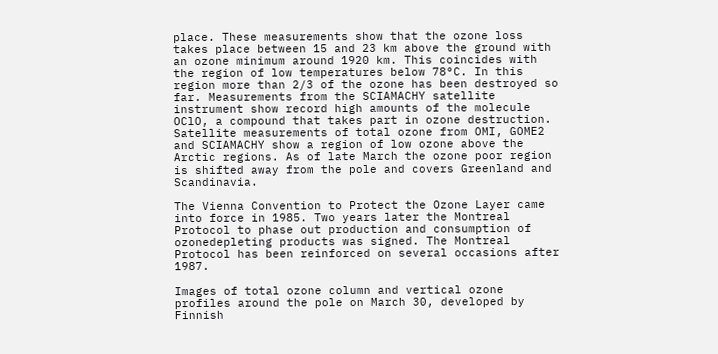place. These measurements show that the ozone loss takes place between 15 and 23 km above the ground with an ozone minimum around 1920 km. This coincides with the region of low temperatures below 78°C. In this region more than 2/3 of the ozone has been destroyed so far. Measurements from the SCIAMACHY satellite instrument show record high amounts of the molecule OClO, a compound that takes part in ozone destruction. Satellite measurements of total ozone from OMI, GOME2 and SCIAMACHY show a region of low ozone above the Arctic regions. As of late March the ozone poor region is shifted away from the pole and covers Greenland and Scandinavia.

The Vienna Convention to Protect the Ozone Layer came into force in 1985. Two years later the Montreal Protocol to phase out production and consumption of ozonedepleting products was signed. The Montreal Protocol has been reinforced on several occasions after 1987.

Images of total ozone column and vertical ozone profiles around the pole on March 30, developed by Finnish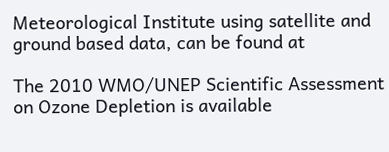Meteorological Institute using satellite and ground based data, can be found at

The 2010 WMO/UNEP Scientific Assessment on Ozone Depletion is available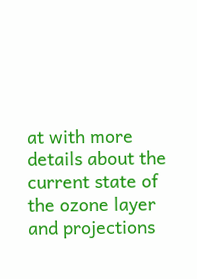at with more details about the current state of the ozone layer and projections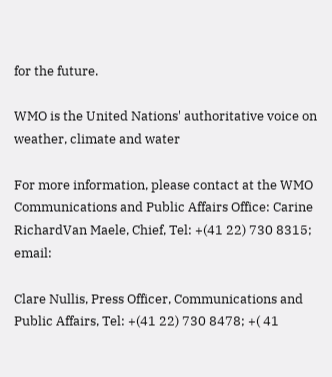for the future.

WMO is the United Nations' authoritative voice on weather, climate and water

For more information, please contact at the WMO Communications and Public Affairs Office: Carine RichardVan Maele, Chief, Tel: +(41 22) 730 8315; email:

Clare Nullis, Press Officer, Communications and Public Affairs, Tel: +(41 22) 730 8478; +( 41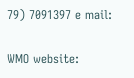79) 7091397 e mail:

WMO website: